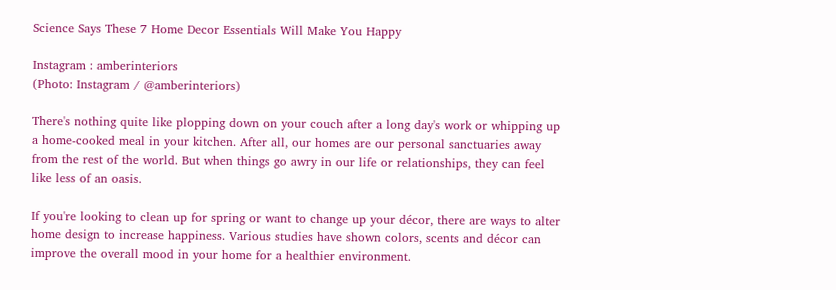Science Says These 7 Home Decor Essentials Will Make You Happy

Instagram : amberinteriors
(Photo: Instagram / @amberinteriors)

There's nothing quite like plopping down on your couch after a long day's work or whipping up a home-cooked meal in your kitchen. After all, our homes are our personal sanctuaries away from the rest of the world. But when things go awry in our life or relationships, they can feel like less of an oasis.

If you're looking to clean up for spring or want to change up your décor, there are ways to alter home design to increase happiness. Various studies have shown colors, scents and décor can improve the overall mood in your home for a healthier environment.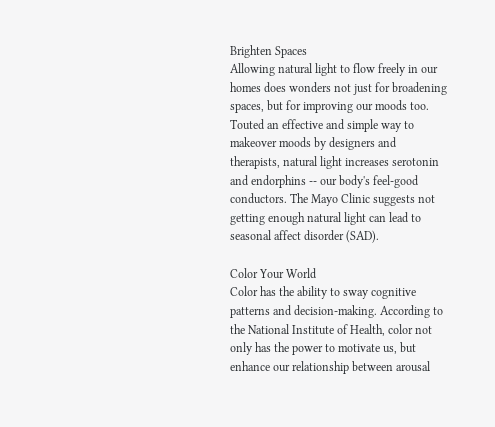Brighten Spaces
Allowing natural light to flow freely in our homes does wonders not just for broadening spaces, but for improving our moods too. Touted an effective and simple way to makeover moods by designers and therapists, natural light increases serotonin and endorphins -- our body's feel-good conductors. The Mayo Clinic suggests not getting enough natural light can lead to seasonal affect disorder (SAD).

Color Your World
Color has the ability to sway cognitive patterns and decision-making. According to the National Institute of Health, color not only has the power to motivate us, but enhance our relationship between arousal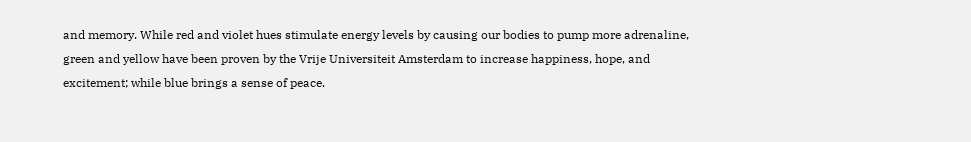and memory. While red and violet hues stimulate energy levels by causing our bodies to pump more adrenaline, green and yellow have been proven by the Vrije Universiteit Amsterdam to increase happiness, hope, and excitement; while blue brings a sense of peace.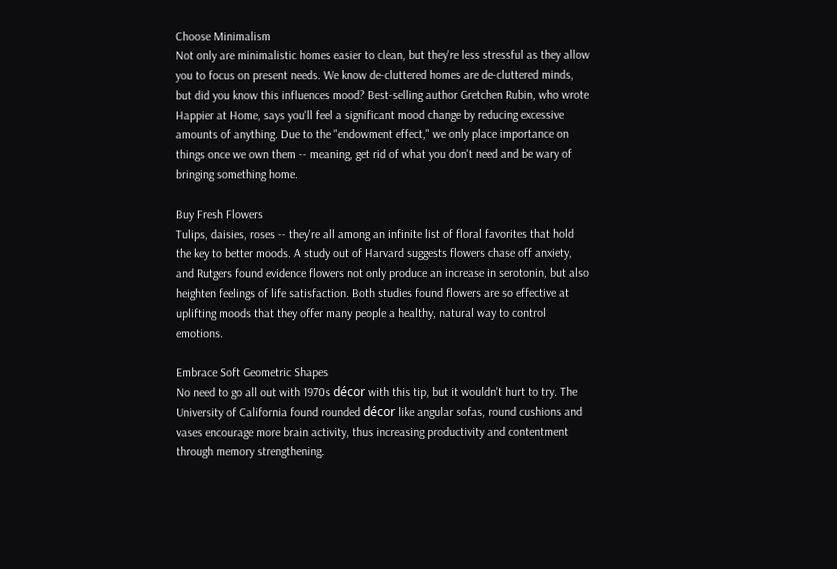Choose Minimalism
Not only are minimalistic homes easier to clean, but they're less stressful as they allow you to focus on present needs. We know de-cluttered homes are de-cluttered minds, but did you know this influences mood? Best-selling author Gretchen Rubin, who wrote Happier at Home, says you'll feel a significant mood change by reducing excessive amounts of anything. Due to the "endowment effect," we only place importance on things once we own them -- meaning, get rid of what you don't need and be wary of bringing something home.

Buy Fresh Flowers
Tulips, daisies, roses -- they're all among an infinite list of floral favorites that hold the key to better moods. A study out of Harvard suggests flowers chase off anxiety, and Rutgers found evidence flowers not only produce an increase in serotonin, but also heighten feelings of life satisfaction. Both studies found flowers are so effective at uplifting moods that they offer many people a healthy, natural way to control emotions.

Embrace Soft Geometric Shapes
No need to go all out with 1970s décor with this tip, but it wouldn't hurt to try. The University of California found rounded décor like angular sofas, round cushions and vases encourage more brain activity, thus increasing productivity and contentment through memory strengthening.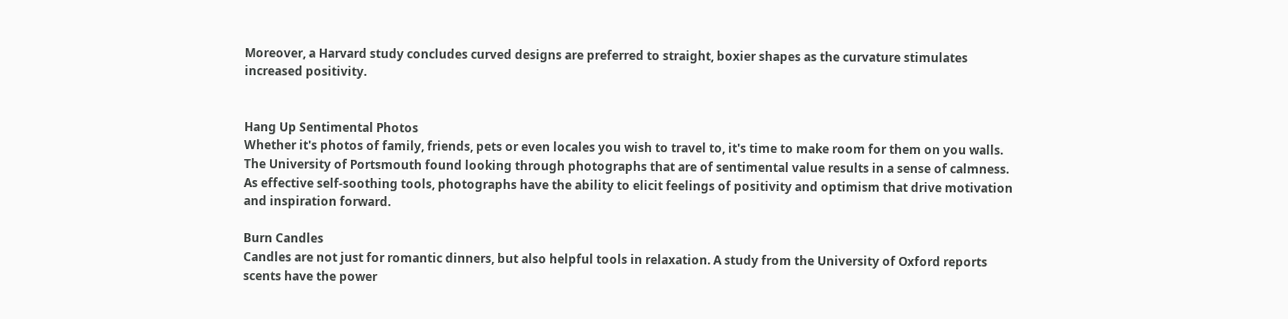Moreover, a Harvard study concludes curved designs are preferred to straight, boxier shapes as the curvature stimulates increased positivity.


Hang Up Sentimental Photos
Whether it's photos of family, friends, pets or even locales you wish to travel to, it's time to make room for them on you walls. The University of Portsmouth found looking through photographs that are of sentimental value results in a sense of calmness. As effective self-soothing tools, photographs have the ability to elicit feelings of positivity and optimism that drive motivation and inspiration forward.

Burn Candles
Candles are not just for romantic dinners, but also helpful tools in relaxation. A study from the University of Oxford reports scents have the power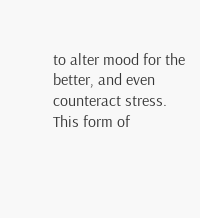to alter mood for the better, and even counteract stress. This form of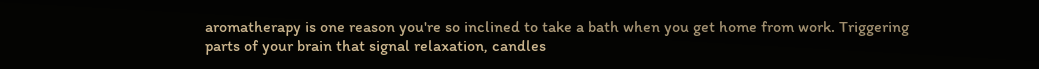aromatherapy is one reason you're so inclined to take a bath when you get home from work. Triggering parts of your brain that signal relaxation, candles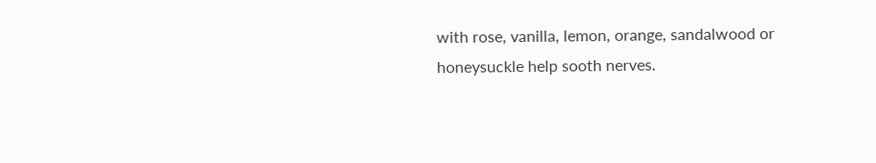with rose, vanilla, lemon, orange, sandalwood or honeysuckle help sooth nerves.